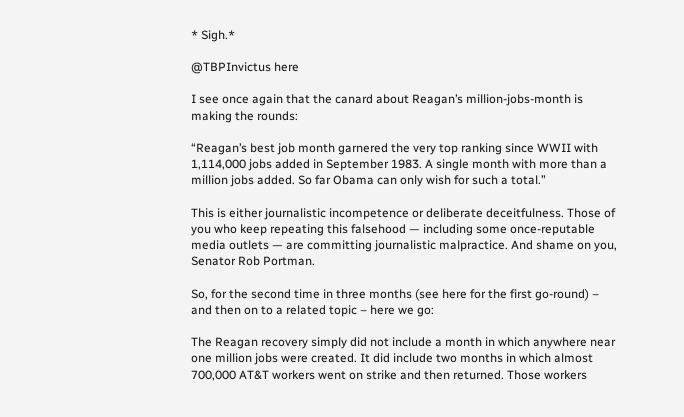* Sigh.*

@TBPInvictus here

I see once again that the canard about Reagan’s million-jobs-month is making the rounds:

“Reagan’s best job month garnered the very top ranking since WWII with 1,114,000 jobs added in September 1983. A single month with more than a million jobs added. So far Obama can only wish for such a total.”

This is either journalistic incompetence or deliberate deceitfulness. Those of you who keep repeating this falsehood — including some once-reputable media outlets — are committing journalistic malpractice. And shame on you, Senator Rob Portman.

So, for the second time in three months (see here for the first go-round) – and then on to a related topic – here we go:

The Reagan recovery simply did not include a month in which anywhere near one million jobs were created. It did include two months in which almost 700,000 AT&T workers went on strike and then returned. Those workers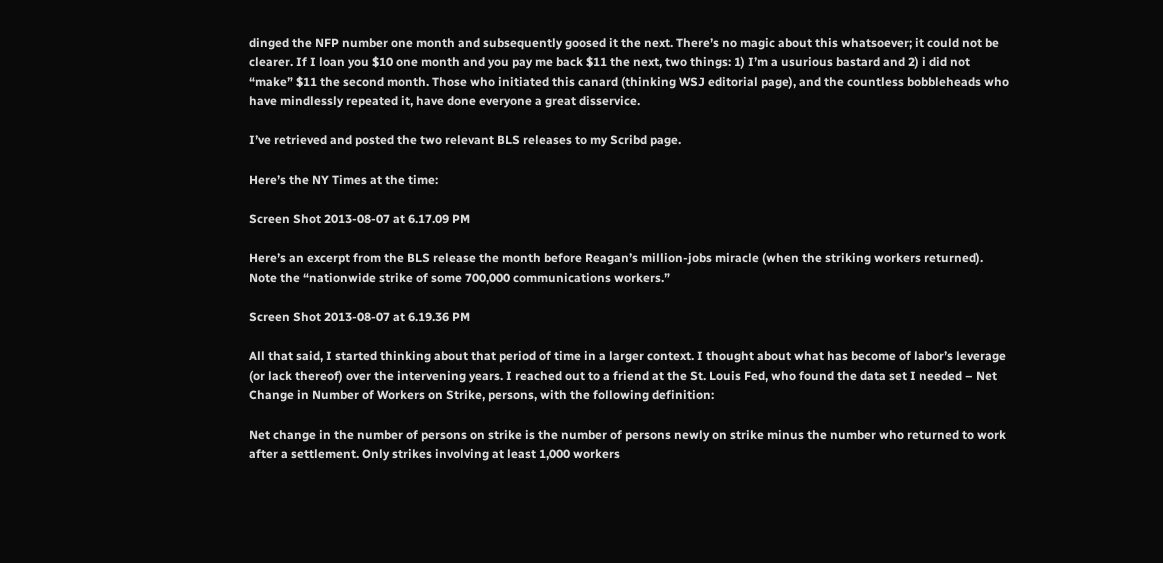dinged the NFP number one month and subsequently goosed it the next. There’s no magic about this whatsoever; it could not be clearer. If I loan you $10 one month and you pay me back $11 the next, two things: 1) I’m a usurious bastard and 2) i did not “make” $11 the second month. Those who initiated this canard (thinking WSJ editorial page), and the countless bobbleheads who have mindlessly repeated it, have done everyone a great disservice.

I’ve retrieved and posted the two relevant BLS releases to my Scribd page.

Here’s the NY Times at the time:

Screen Shot 2013-08-07 at 6.17.09 PM

Here’s an excerpt from the BLS release the month before Reagan’s million-jobs miracle (when the striking workers returned). Note the “nationwide strike of some 700,000 communications workers.”

Screen Shot 2013-08-07 at 6.19.36 PM

All that said, I started thinking about that period of time in a larger context. I thought about what has become of labor’s leverage (or lack thereof) over the intervening years. I reached out to a friend at the St. Louis Fed, who found the data set I needed – Net Change in Number of Workers on Strike, persons, with the following definition:

Net change in the number of persons on strike is the number of persons newly on strike minus the number who returned to work after a settlement. Only strikes involving at least 1,000 workers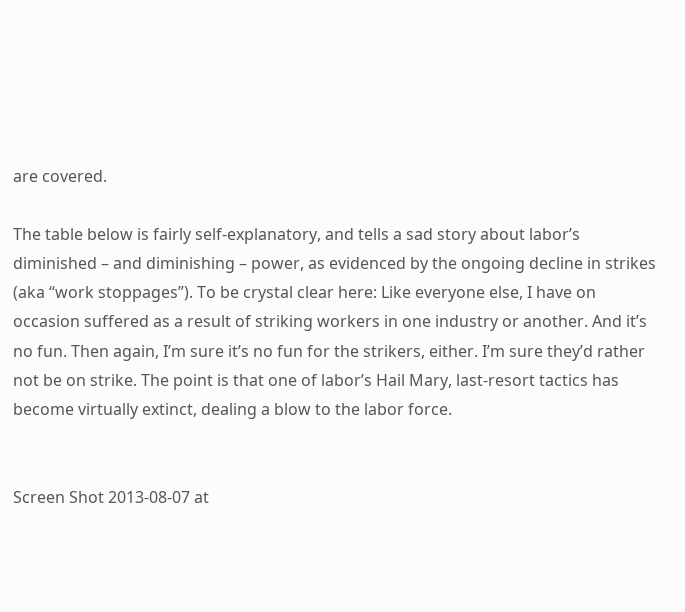are covered.

The table below is fairly self-explanatory, and tells a sad story about labor’s diminished – and diminishing – power, as evidenced by the ongoing decline in strikes (aka “work stoppages”). To be crystal clear here: Like everyone else, I have on occasion suffered as a result of striking workers in one industry or another. And it’s no fun. Then again, I’m sure it’s no fun for the strikers, either. I’m sure they’d rather not be on strike. The point is that one of labor’s Hail Mary, last-resort tactics has become virtually extinct, dealing a blow to the labor force.


Screen Shot 2013-08-07 at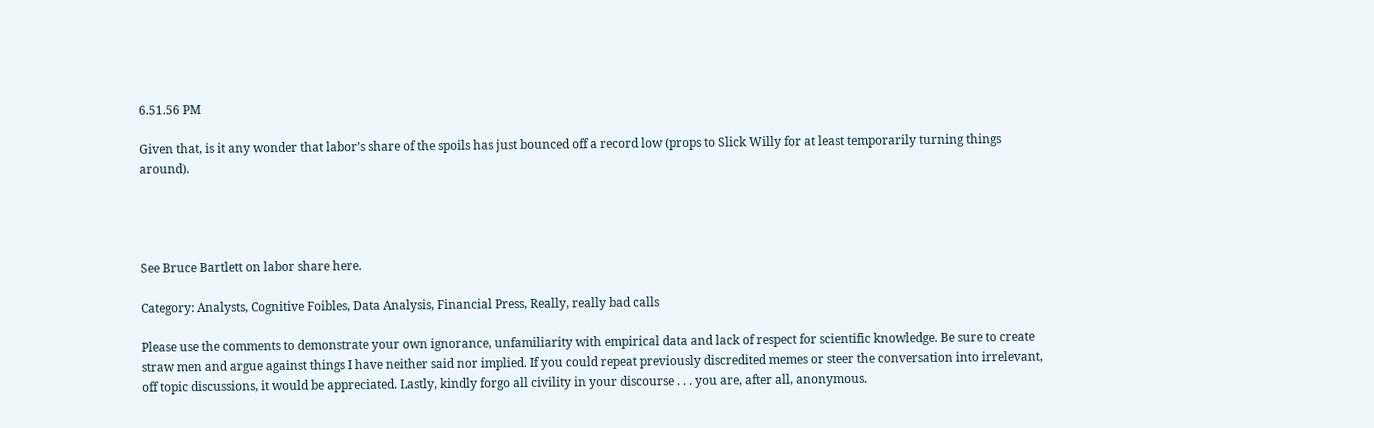6.51.56 PM

Given that, is it any wonder that labor’s share of the spoils has just bounced off a record low (props to Slick Willy for at least temporarily turning things around).




See Bruce Bartlett on labor share here.

Category: Analysts, Cognitive Foibles, Data Analysis, Financial Press, Really, really bad calls

Please use the comments to demonstrate your own ignorance, unfamiliarity with empirical data and lack of respect for scientific knowledge. Be sure to create straw men and argue against things I have neither said nor implied. If you could repeat previously discredited memes or steer the conversation into irrelevant, off topic discussions, it would be appreciated. Lastly, kindly forgo all civility in your discourse . . . you are, after all, anonymous.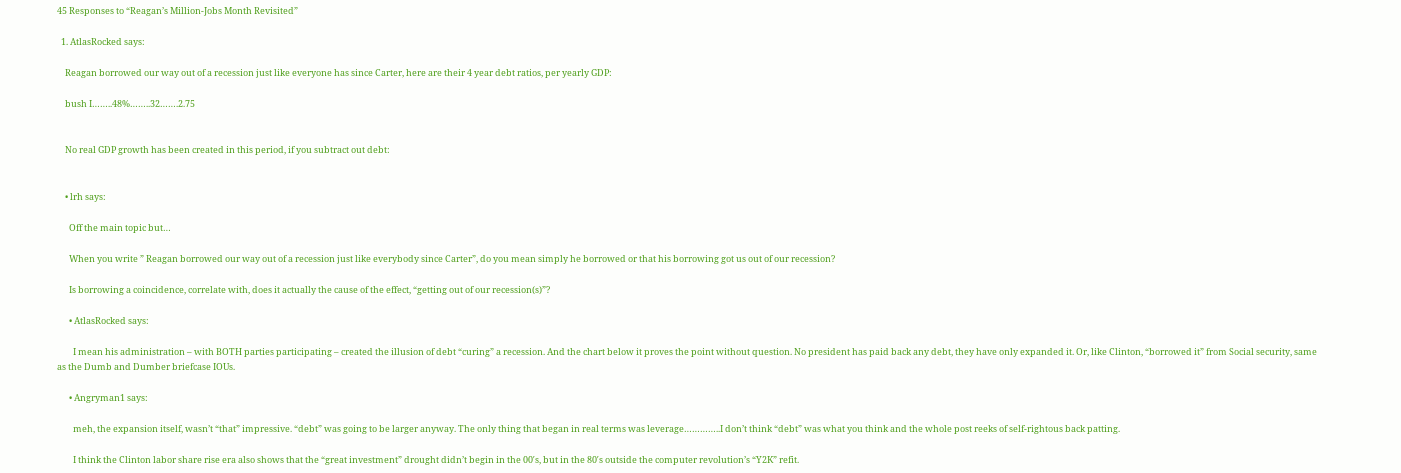45 Responses to “Reagan’s Million-Jobs Month Revisited”

  1. AtlasRocked says:

    Reagan borrowed our way out of a recession just like everyone has since Carter, here are their 4 year debt ratios, per yearly GDP:

    bush I……..48%……..32…….2.75


    No real GDP growth has been created in this period, if you subtract out debt:


    • lrh says:

      Off the main topic but…

      When you write ” Reagan borrowed our way out of a recession just like everybody since Carter”, do you mean simply he borrowed or that his borrowing got us out of our recession?

      Is borrowing a coincidence, correlate with, does it actually the cause of the effect, “getting out of our recession(s)”?

      • AtlasRocked says:

        I mean his administration – with BOTH parties participating – created the illusion of debt “curing” a recession. And the chart below it proves the point without question. No president has paid back any debt, they have only expanded it. Or, like Clinton, “borrowed it” from Social security, same as the Dumb and Dumber briefcase IOUs.

      • Angryman1 says:

        meh, the expansion itself, wasn’t “that” impressive. “debt” was going to be larger anyway. The only thing that began in real terms was leverage…………..I don’t think “debt” was what you think and the whole post reeks of self-rightous back patting.

        I think the Clinton labor share rise era also shows that the “great investment” drought didn’t begin in the 00′s, but in the 80′s outside the computer revolution’s “Y2K” refit.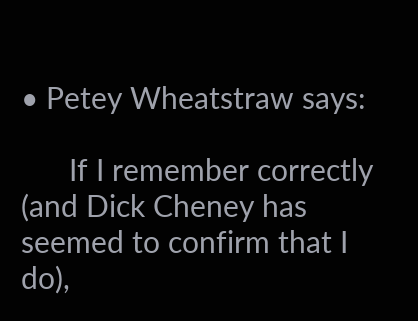• Petey Wheatstraw says:

      If I remember correctly (and Dick Cheney has seemed to confirm that I do),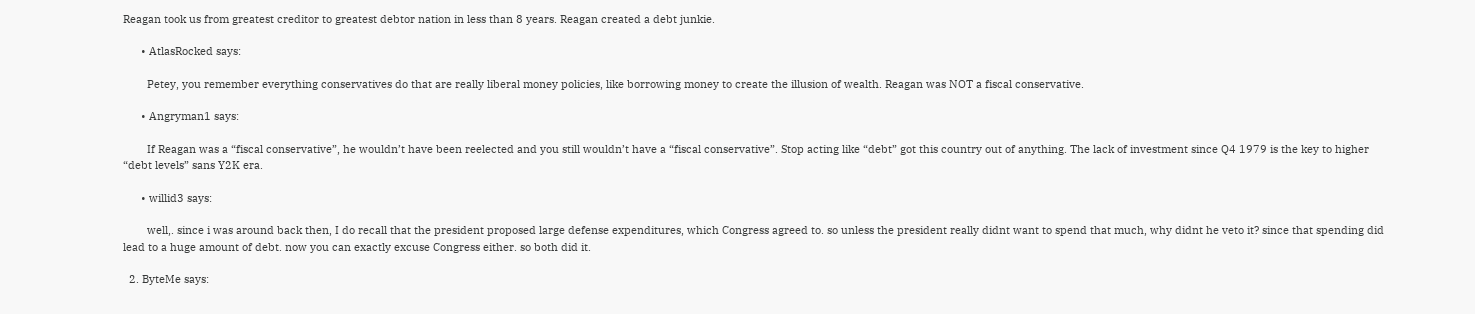Reagan took us from greatest creditor to greatest debtor nation in less than 8 years. Reagan created a debt junkie.

      • AtlasRocked says:

        Petey, you remember everything conservatives do that are really liberal money policies, like borrowing money to create the illusion of wealth. Reagan was NOT a fiscal conservative.

      • Angryman1 says:

        If Reagan was a “fiscal conservative”, he wouldn’t have been reelected and you still wouldn’t have a “fiscal conservative”. Stop acting like “debt” got this country out of anything. The lack of investment since Q4 1979 is the key to higher “debt levels” sans Y2K era.

      • willid3 says:

        well,. since i was around back then, I do recall that the president proposed large defense expenditures, which Congress agreed to. so unless the president really didnt want to spend that much, why didnt he veto it? since that spending did lead to a huge amount of debt. now you can exactly excuse Congress either. so both did it.

  2. ByteMe says: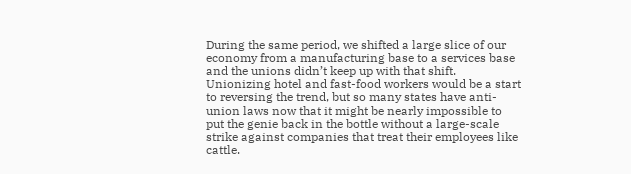During the same period, we shifted a large slice of our economy from a manufacturing base to a services base and the unions didn’t keep up with that shift. Unionizing hotel and fast-food workers would be a start to reversing the trend, but so many states have anti-union laws now that it might be nearly impossible to put the genie back in the bottle without a large-scale strike against companies that treat their employees like cattle.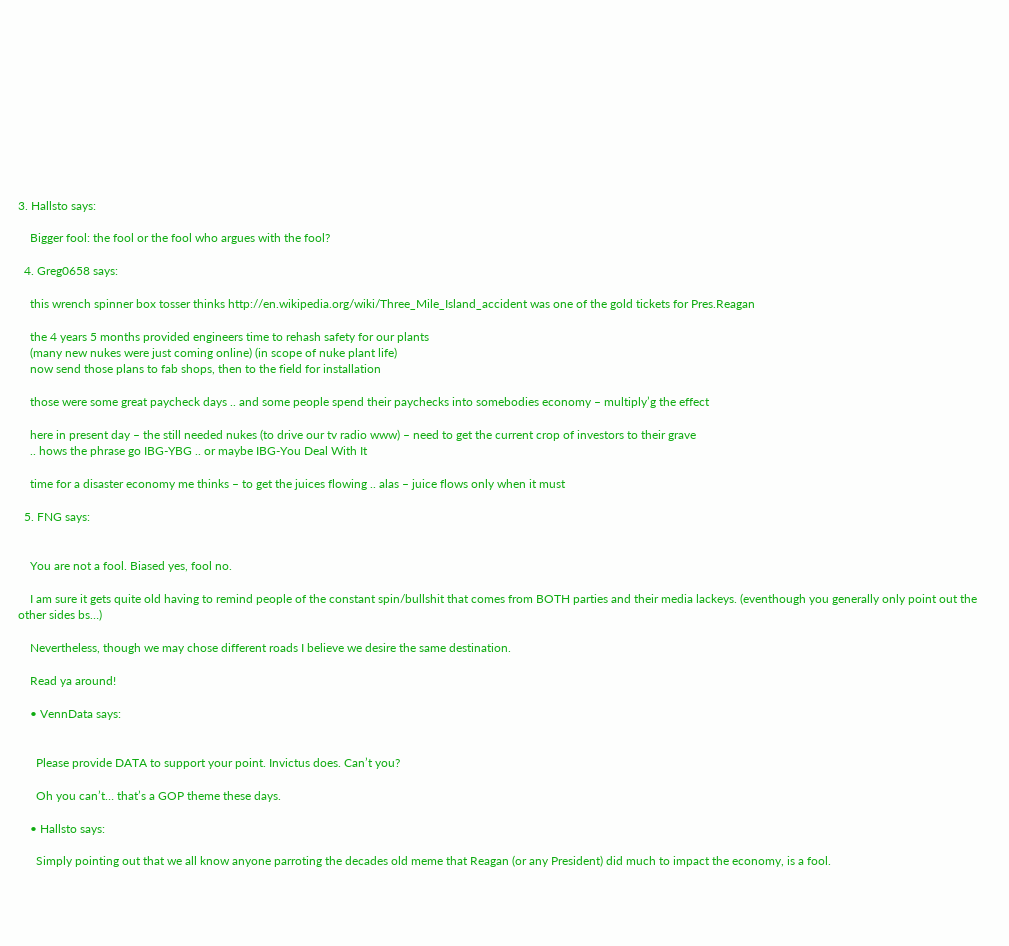3. Hallsto says:

    Bigger fool: the fool or the fool who argues with the fool?

  4. Greg0658 says:

    this wrench spinner box tosser thinks http://en.wikipedia.org/wiki/Three_Mile_Island_accident was one of the gold tickets for Pres.Reagan

    the 4 years 5 months provided engineers time to rehash safety for our plants
    (many new nukes were just coming online) (in scope of nuke plant life)
    now send those plans to fab shops, then to the field for installation

    those were some great paycheck days .. and some people spend their paychecks into somebodies economy – multiply’g the effect

    here in present day – the still needed nukes (to drive our tv radio www) – need to get the current crop of investors to their grave
    .. hows the phrase go IBG-YBG .. or maybe IBG-You Deal With It

    time for a disaster economy me thinks – to get the juices flowing .. alas – juice flows only when it must

  5. FNG says:


    You are not a fool. Biased yes, fool no.

    I am sure it gets quite old having to remind people of the constant spin/bullshit that comes from BOTH parties and their media lackeys. (eventhough you generally only point out the other sides bs…)

    Nevertheless, though we may chose different roads I believe we desire the same destination.

    Read ya around!

    • VennData says:


      Please provide DATA to support your point. Invictus does. Can’t you?

      Oh you can’t… that’s a GOP theme these days.

    • Hallsto says:

      Simply pointing out that we all know anyone parroting the decades old meme that Reagan (or any President) did much to impact the economy, is a fool.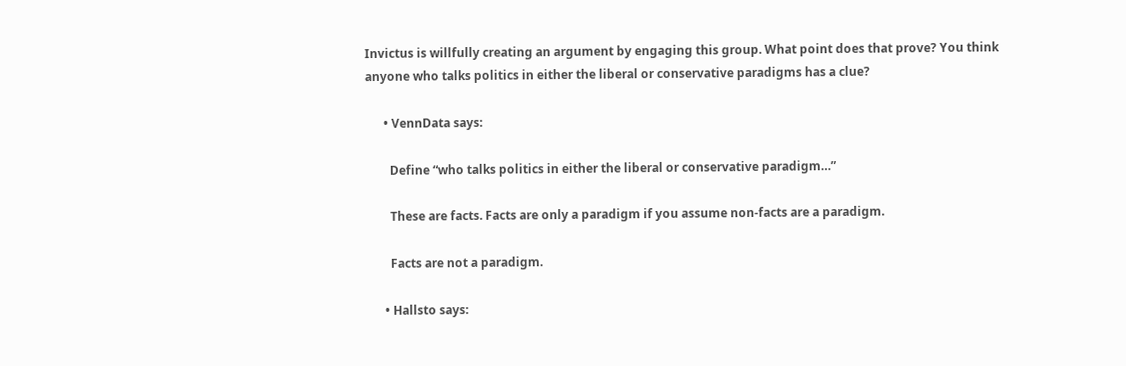Invictus is willfully creating an argument by engaging this group. What point does that prove? You think anyone who talks politics in either the liberal or conservative paradigms has a clue?

      • VennData says:

        Define “who talks politics in either the liberal or conservative paradigm…”

        These are facts. Facts are only a paradigm if you assume non-facts are a paradigm.

        Facts are not a paradigm.

      • Hallsto says: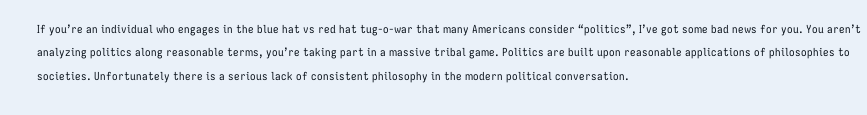If you’re an individual who engages in the blue hat vs red hat tug-o-war that many Americans consider “politics”, I’ve got some bad news for you. You aren’t analyzing politics along reasonable terms, you’re taking part in a massive tribal game. Politics are built upon reasonable applications of philosophies to societies. Unfortunately there is a serious lack of consistent philosophy in the modern political conversation.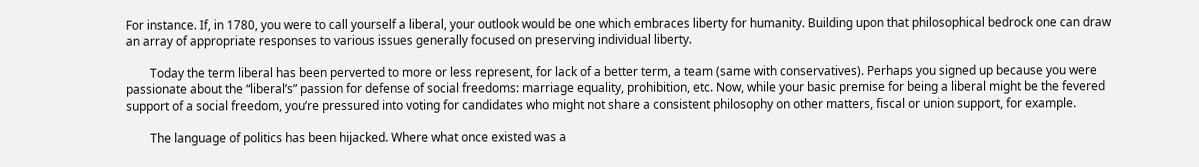For instance. If, in 1780, you were to call yourself a liberal, your outlook would be one which embraces liberty for humanity. Building upon that philosophical bedrock one can draw an array of appropriate responses to various issues generally focused on preserving individual liberty.

        Today the term liberal has been perverted to more or less represent, for lack of a better term, a team (same with conservatives). Perhaps you signed up because you were passionate about the “liberal’s” passion for defense of social freedoms: marriage equality, prohibition, etc. Now, while your basic premise for being a liberal might be the fevered support of a social freedom, you’re pressured into voting for candidates who might not share a consistent philosophy on other matters, fiscal or union support, for example.

        The language of politics has been hijacked. Where what once existed was a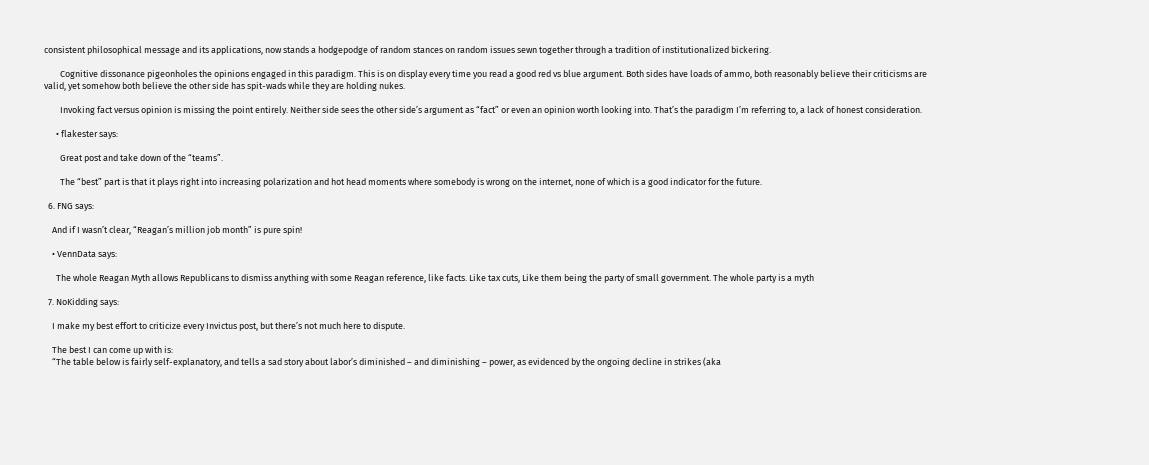consistent philosophical message and its applications, now stands a hodgepodge of random stances on random issues sewn together through a tradition of institutionalized bickering.

        Cognitive dissonance pigeonholes the opinions engaged in this paradigm. This is on display every time you read a good red vs blue argument. Both sides have loads of ammo, both reasonably believe their criticisms are valid, yet somehow both believe the other side has spit-wads while they are holding nukes.

        Invoking fact versus opinion is missing the point entirely. Neither side sees the other side’s argument as “fact” or even an opinion worth looking into. That’s the paradigm I’m referring to, a lack of honest consideration.

      • flakester says:

        Great post and take down of the “teams”.

        The “best” part is that it plays right into increasing polarization and hot head moments where somebody is wrong on the internet, none of which is a good indicator for the future.

  6. FNG says:

    And if I wasn’t clear, “Reagan’s million job month” is pure spin!

    • VennData says:

      The whole Reagan Myth allows Republicans to dismiss anything with some Reagan reference, like facts. Like tax cuts, Like them being the party of small government. The whole party is a myth

  7. NoKidding says:

    I make my best effort to criticize every Invictus post, but there’s not much here to dispute.

    The best I can come up with is:
    “The table below is fairly self-explanatory, and tells a sad story about labor’s diminished – and diminishing – power, as evidenced by the ongoing decline in strikes (aka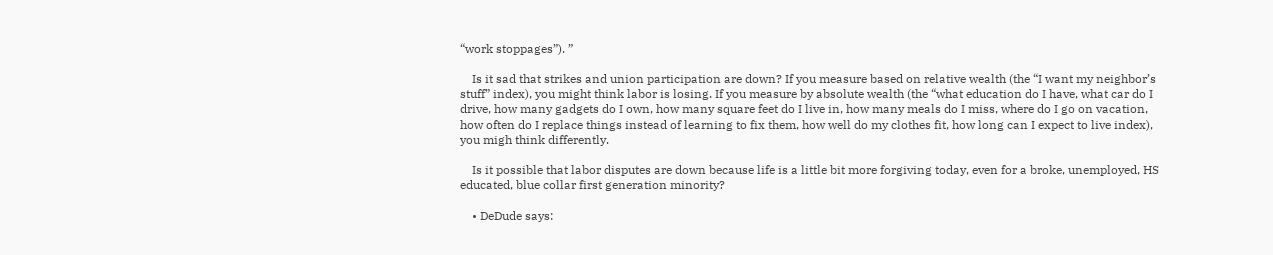“work stoppages”). ”

    Is it sad that strikes and union participation are down? If you measure based on relative wealth (the “I want my neighbor’s stuff” index), you might think labor is losing. If you measure by absolute wealth (the “what education do I have, what car do I drive, how many gadgets do I own, how many square feet do I live in, how many meals do I miss, where do I go on vacation, how often do I replace things instead of learning to fix them, how well do my clothes fit, how long can I expect to live index), you migh think differently.

    Is it possible that labor disputes are down because life is a little bit more forgiving today, even for a broke, unemployed, HS educated, blue collar first generation minority?

    • DeDude says: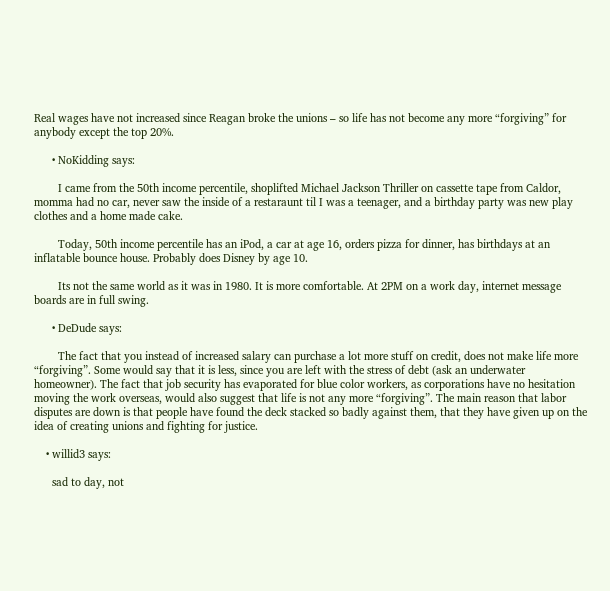Real wages have not increased since Reagan broke the unions – so life has not become any more “forgiving” for anybody except the top 20%.

      • NoKidding says:

        I came from the 50th income percentile, shoplifted Michael Jackson Thriller on cassette tape from Caldor, momma had no car, never saw the inside of a restaraunt til I was a teenager, and a birthday party was new play clothes and a home made cake.

        Today, 50th income percentile has an iPod, a car at age 16, orders pizza for dinner, has birthdays at an inflatable bounce house. Probably does Disney by age 10.

        Its not the same world as it was in 1980. It is more comfortable. At 2PM on a work day, internet message boards are in full swing.

      • DeDude says:

        The fact that you instead of increased salary can purchase a lot more stuff on credit, does not make life more “forgiving”. Some would say that it is less, since you are left with the stress of debt (ask an underwater homeowner). The fact that job security has evaporated for blue color workers, as corporations have no hesitation moving the work overseas, would also suggest that life is not any more “forgiving”. The main reason that labor disputes are down is that people have found the deck stacked so badly against them, that they have given up on the idea of creating unions and fighting for justice.

    • willid3 says:

      sad to day, not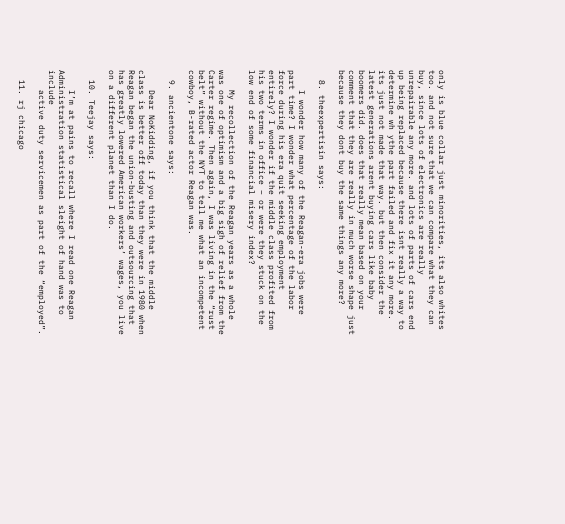only is blue collar just minorities, its also whites too. and not sure that we can compare what they can buy, since lots of electronics are really unrepairable any more. and lots of parts of cars end up being replaced because there isnt really a way to determine wh ythe part failed and fix it any more. its just not made that way. but then consider the latest generations arent buying cars like baby boomers did. does that really mean based on your comment that they are really in much worse shape just because they dont buy the same things any more?

  8. theexpertisin says:

    I wonder how many of the Reagan-era jobs were part time? I wonder what percentage of the labor force during his era quit seeking employment entirely? I wonder if the middle class profited from his two terms in office – or were they stuck on the low end of some financial misery index?

    My recollection of the Reagan years as a whole was one of optimism and a big sigh of relief from the Carter regime. Then again, I was living in the “rust belt” without the NYT to tell me what an incompetent cowboy, B-rated actor Reagan was.

  9. ancientone says:

    Dear NoKidding, if you think that the middle class is better off today than they were in 1980 when Reagan began the union-busting and outsourcing that has greatly lowered American workers’ wages, you live on a different planet than I do.

  10. Teejay says:

    I’m at pains to recall where I read one Reagan Administration statistical sleight of hand was to include
    active duty servicemen as part of the “employed”.

  11. rj chicago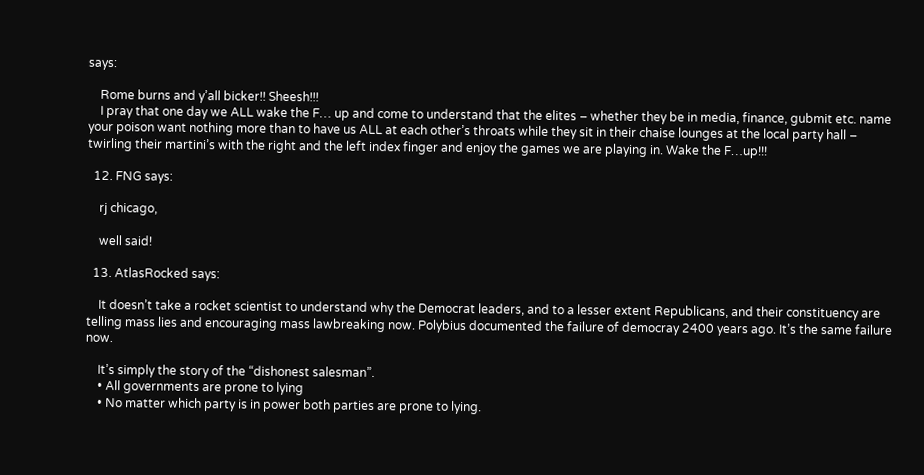says:

    Rome burns and y’all bicker!! Sheesh!!!
    I pray that one day we ALL wake the F… up and come to understand that the elites – whether they be in media, finance, gubmit etc. name your poison want nothing more than to have us ALL at each other’s throats while they sit in their chaise lounges at the local party hall – twirling their martini’s with the right and the left index finger and enjoy the games we are playing in. Wake the F…up!!!

  12. FNG says:

    rj chicago,

    well said!

  13. AtlasRocked says:

    It doesn’t take a rocket scientist to understand why the Democrat leaders, and to a lesser extent Republicans, and their constituency are telling mass lies and encouraging mass lawbreaking now. Polybius documented the failure of democray 2400 years ago. It’s the same failure now.

    It’s simply the story of the “dishonest salesman”.
    • All governments are prone to lying
    • No matter which party is in power both parties are prone to lying.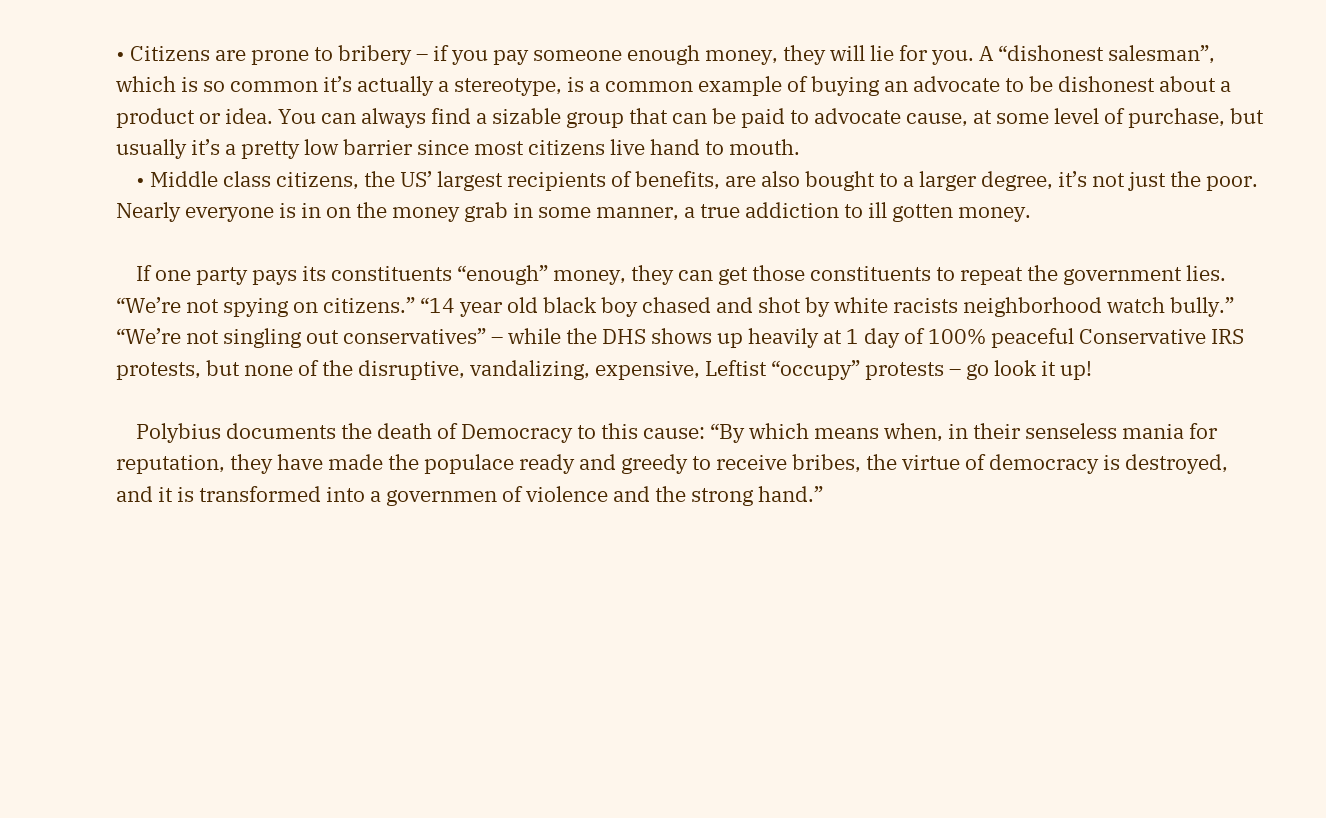• Citizens are prone to bribery – if you pay someone enough money, they will lie for you. A “dishonest salesman”, which is so common it’s actually a stereotype, is a common example of buying an advocate to be dishonest about a product or idea. You can always find a sizable group that can be paid to advocate cause, at some level of purchase, but usually it’s a pretty low barrier since most citizens live hand to mouth.
    • Middle class citizens, the US’ largest recipients of benefits, are also bought to a larger degree, it’s not just the poor. Nearly everyone is in on the money grab in some manner, a true addiction to ill gotten money.

    If one party pays its constituents “enough” money, they can get those constituents to repeat the government lies. “We’re not spying on citizens.” “14 year old black boy chased and shot by white racists neighborhood watch bully.” “We’re not singling out conservatives” – while the DHS shows up heavily at 1 day of 100% peaceful Conservative IRS protests, but none of the disruptive, vandalizing, expensive, Leftist “occupy” protests – go look it up!

    Polybius documents the death of Democracy to this cause: “By which means when, in their senseless mania for reputation, they have made the populace ready and greedy to receive bribes, the virtue of democracy is destroyed, and it is transformed into a governmen of violence and the strong hand.”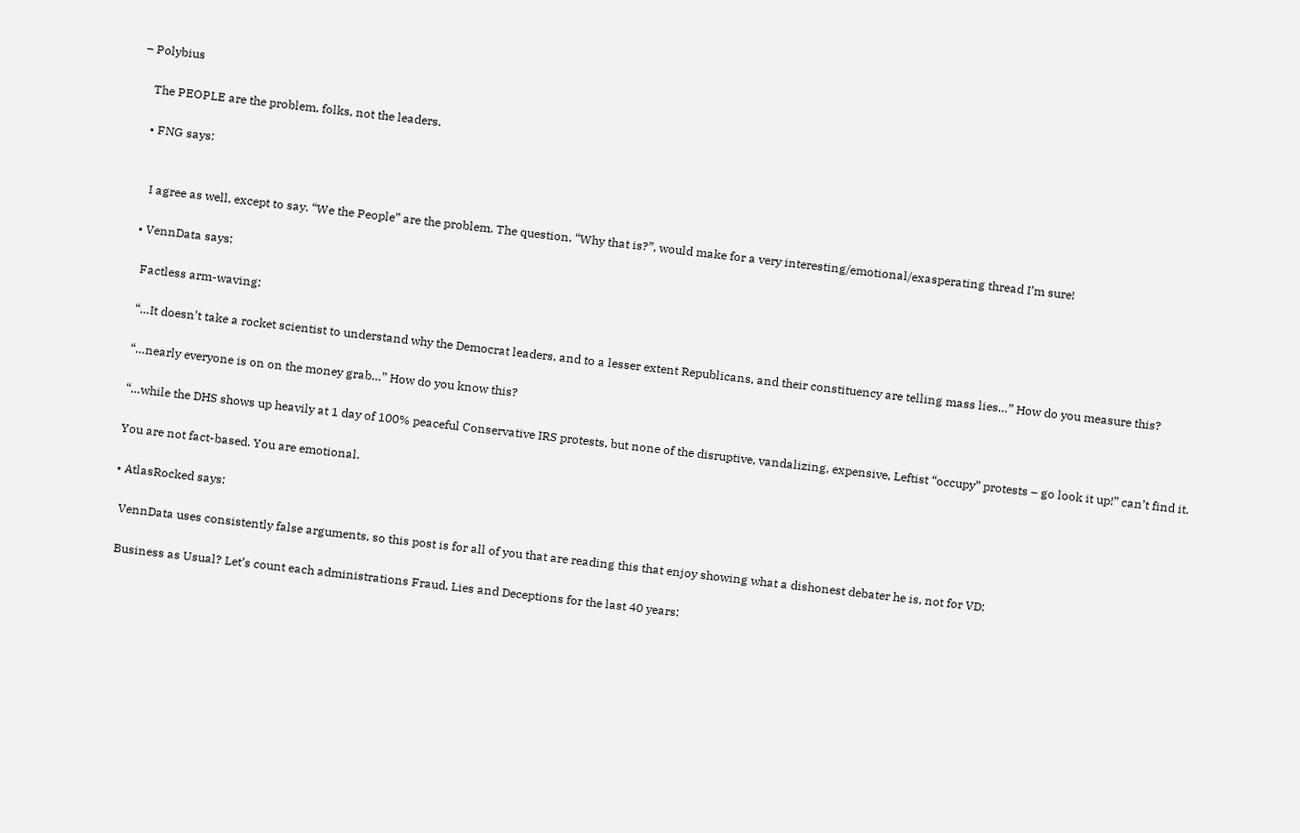– Polybius

    The PEOPLE are the problem, folks, not the leaders.

    • FNG says:


      I agree as well, except to say. “We the People” are the problem. The question, “Why that is?”, would make for a very interesting/emotional/exasperating thread I’m sure!

    • VennData says:

      Factless arm-waving:

      “…It doesn’t take a rocket scientist to understand why the Democrat leaders, and to a lesser extent Republicans, and their constituency are telling mass lies…” How do you measure this?

      “…nearly everyone is on on the money grab…” How do you know this?

      “…while the DHS shows up heavily at 1 day of 100% peaceful Conservative IRS protests, but none of the disruptive, vandalizing, expensive, Leftist “occupy” protests – go look it up!” can’t find it.

      You are not fact-based. You are emotional.

      • AtlasRocked says:

        VennData uses consistently false arguments, so this post is for all of you that are reading this that enjoy showing what a dishonest debater he is, not for VD:

        Business as Usual? Let’s count each administrations Fraud, Lies and Deceptions for the last 40 years: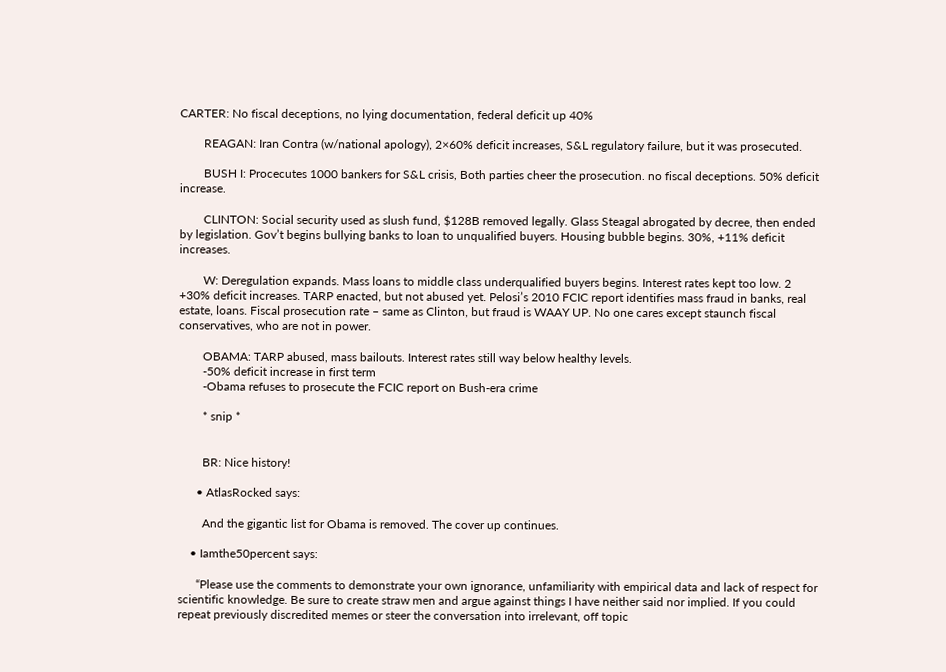CARTER: No fiscal deceptions, no lying documentation, federal deficit up 40%

        REAGAN: Iran Contra (w/national apology), 2×60% deficit increases, S&L regulatory failure, but it was prosecuted.

        BUSH I: Procecutes 1000 bankers for S&L crisis, Both parties cheer the prosecution. no fiscal deceptions. 50% deficit increase.

        CLINTON: Social security used as slush fund, $128B removed legally. Glass Steagal abrogated by decree, then ended by legislation. Gov’t begins bullying banks to loan to unqualified buyers. Housing bubble begins. 30%, +11% deficit increases.

        W: Deregulation expands. Mass loans to middle class underqualified buyers begins. Interest rates kept too low. 2 +30% deficit increases. TARP enacted, but not abused yet. Pelosi’s 2010 FCIC report identifies mass fraud in banks, real estate, loans. Fiscal prosecution rate – same as Clinton, but fraud is WAAY UP. No one cares except staunch fiscal conservatives, who are not in power.

        OBAMA: TARP abused, mass bailouts. Interest rates still way below healthy levels.
        -50% deficit increase in first term
        -Obama refuses to prosecute the FCIC report on Bush-era crime

        * snip *


        BR: Nice history!

      • AtlasRocked says:

        And the gigantic list for Obama is removed. The cover up continues.

    • Iamthe50percent says:

      “Please use the comments to demonstrate your own ignorance, unfamiliarity with empirical data and lack of respect for scientific knowledge. Be sure to create straw men and argue against things I have neither said nor implied. If you could repeat previously discredited memes or steer the conversation into irrelevant, off topic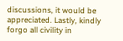discussions, it would be appreciated. Lastly, kindly forgo all civility in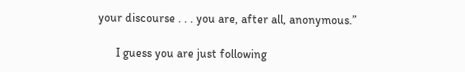your discourse . . . you are, after all, anonymous.”

      I guess you are just following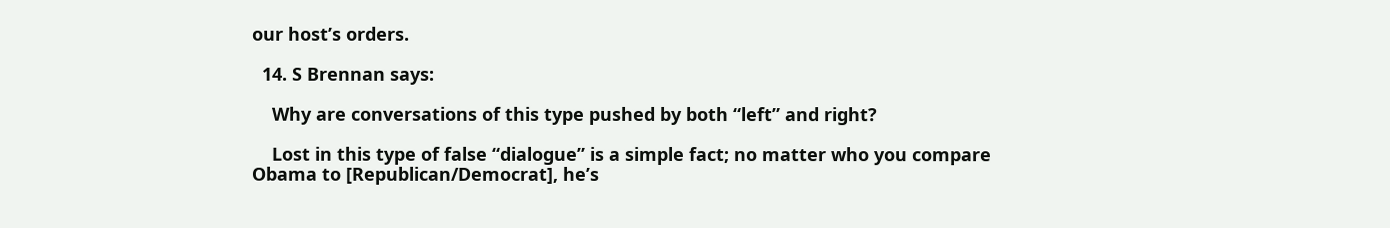our host’s orders.

  14. S Brennan says:

    Why are conversations of this type pushed by both “left” and right?

    Lost in this type of false “dialogue” is a simple fact; no matter who you compare Obama to [Republican/Democrat], he’s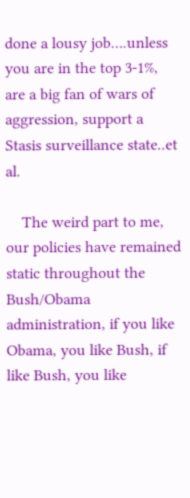done a lousy job….unless you are in the top 3-1%, are a big fan of wars of aggression, support a Stasis surveillance state..et al.

    The weird part to me, our policies have remained static throughout the Bush/Obama administration, if you like Obama, you like Bush, if like Bush, you like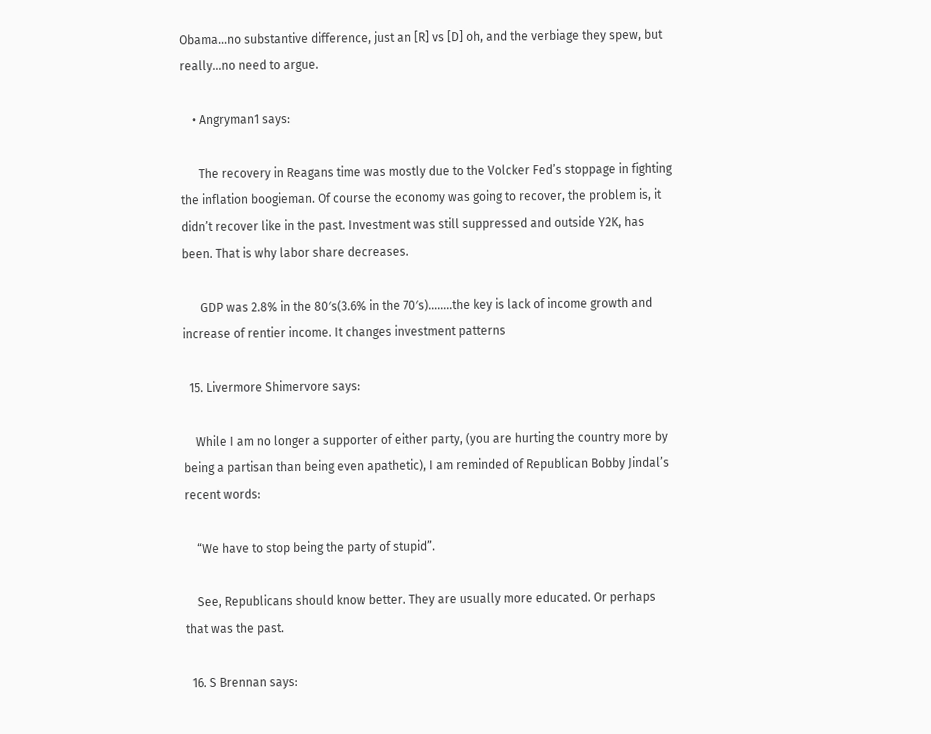Obama…no substantive difference, just an [R] vs [D] oh, and the verbiage they spew, but really…no need to argue.

    • Angryman1 says:

      The recovery in Reagans time was mostly due to the Volcker Fed’s stoppage in fighting the inflation boogieman. Of course the economy was going to recover, the problem is, it didn’t recover like in the past. Investment was still suppressed and outside Y2K, has been. That is why labor share decreases.

      GDP was 2.8% in the 80′s(3.6% in the 70′s)……..the key is lack of income growth and increase of rentier income. It changes investment patterns

  15. Livermore Shimervore says:

    While I am no longer a supporter of either party, (you are hurting the country more by being a partisan than being even apathetic), I am reminded of Republican Bobby Jindal’s recent words:

    “We have to stop being the party of stupid”.

    See, Republicans should know better. They are usually more educated. Or perhaps that was the past.

  16. S Brennan says: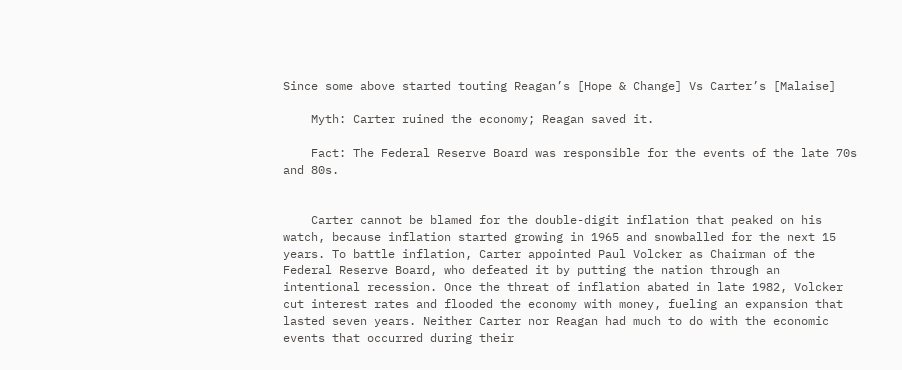Since some above started touting Reagan’s [Hope & Change] Vs Carter’s [Malaise]

    Myth: Carter ruined the economy; Reagan saved it.

    Fact: The Federal Reserve Board was responsible for the events of the late 70s and 80s.


    Carter cannot be blamed for the double-digit inflation that peaked on his watch, because inflation started growing in 1965 and snowballed for the next 15 years. To battle inflation, Carter appointed Paul Volcker as Chairman of the Federal Reserve Board, who defeated it by putting the nation through an intentional recession. Once the threat of inflation abated in late 1982, Volcker cut interest rates and flooded the economy with money, fueling an expansion that lasted seven years. Neither Carter nor Reagan had much to do with the economic events that occurred during their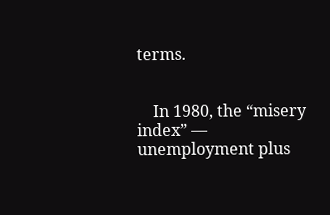terms.


    In 1980, the “misery index” — unemployment plus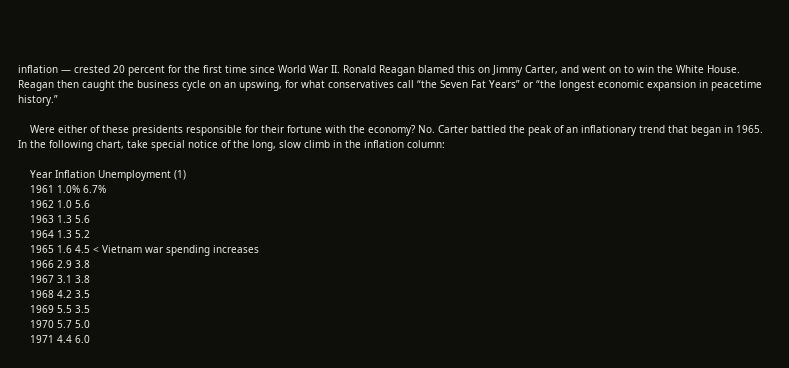inflation — crested 20 percent for the first time since World War II. Ronald Reagan blamed this on Jimmy Carter, and went on to win the White House. Reagan then caught the business cycle on an upswing, for what conservatives call “the Seven Fat Years” or “the longest economic expansion in peacetime history.”

    Were either of these presidents responsible for their fortune with the economy? No. Carter battled the peak of an inflationary trend that began in 1965. In the following chart, take special notice of the long, slow climb in the inflation column:

    Year Inflation Unemployment (1)
    1961 1.0% 6.7%
    1962 1.0 5.6
    1963 1.3 5.6
    1964 1.3 5.2
    1965 1.6 4.5 < Vietnam war spending increases
    1966 2.9 3.8
    1967 3.1 3.8
    1968 4.2 3.5
    1969 5.5 3.5
    1970 5.7 5.0
    1971 4.4 6.0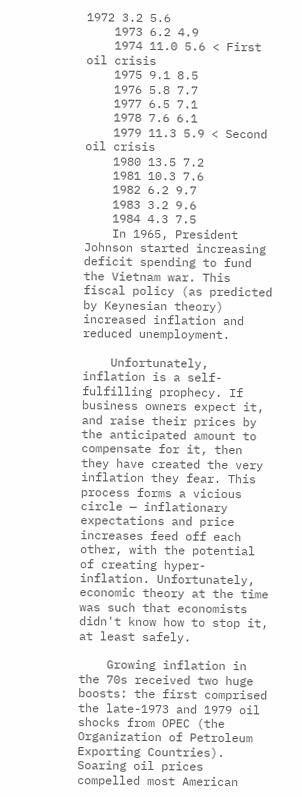1972 3.2 5.6
    1973 6.2 4.9
    1974 11.0 5.6 < First oil crisis
    1975 9.1 8.5
    1976 5.8 7.7
    1977 6.5 7.1
    1978 7.6 6.1
    1979 11.3 5.9 < Second oil crisis
    1980 13.5 7.2
    1981 10.3 7.6
    1982 6.2 9.7
    1983 3.2 9.6
    1984 4.3 7.5
    In 1965, President Johnson started increasing deficit spending to fund the Vietnam war. This fiscal policy (as predicted by Keynesian theory) increased inflation and reduced unemployment.

    Unfortunately, inflation is a self-fulfilling prophecy. If business owners expect it, and raise their prices by the anticipated amount to compensate for it, then they have created the very inflation they fear. This process forms a vicious circle — inflationary expectations and price increases feed off each other, with the potential of creating hyper-inflation. Unfortunately, economic theory at the time was such that economists didn't know how to stop it, at least safely.

    Growing inflation in the 70s received two huge boosts: the first comprised the late-1973 and 1979 oil shocks from OPEC (the Organization of Petroleum Exporting Countries). Soaring oil prices compelled most American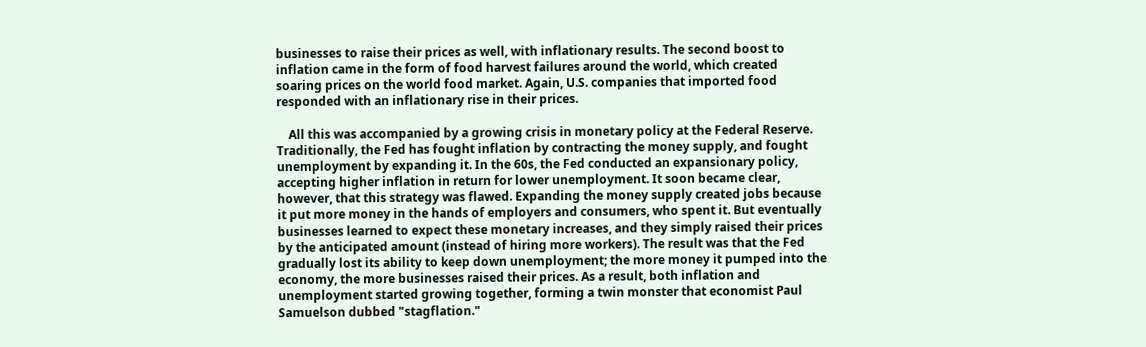businesses to raise their prices as well, with inflationary results. The second boost to inflation came in the form of food harvest failures around the world, which created soaring prices on the world food market. Again, U.S. companies that imported food responded with an inflationary rise in their prices.

    All this was accompanied by a growing crisis in monetary policy at the Federal Reserve. Traditionally, the Fed has fought inflation by contracting the money supply, and fought unemployment by expanding it. In the 60s, the Fed conducted an expansionary policy, accepting higher inflation in return for lower unemployment. It soon became clear, however, that this strategy was flawed. Expanding the money supply created jobs because it put more money in the hands of employers and consumers, who spent it. But eventually businesses learned to expect these monetary increases, and they simply raised their prices by the anticipated amount (instead of hiring more workers). The result was that the Fed gradually lost its ability to keep down unemployment; the more money it pumped into the economy, the more businesses raised their prices. As a result, both inflation and unemployment started growing together, forming a twin monster that economist Paul Samuelson dubbed "stagflation."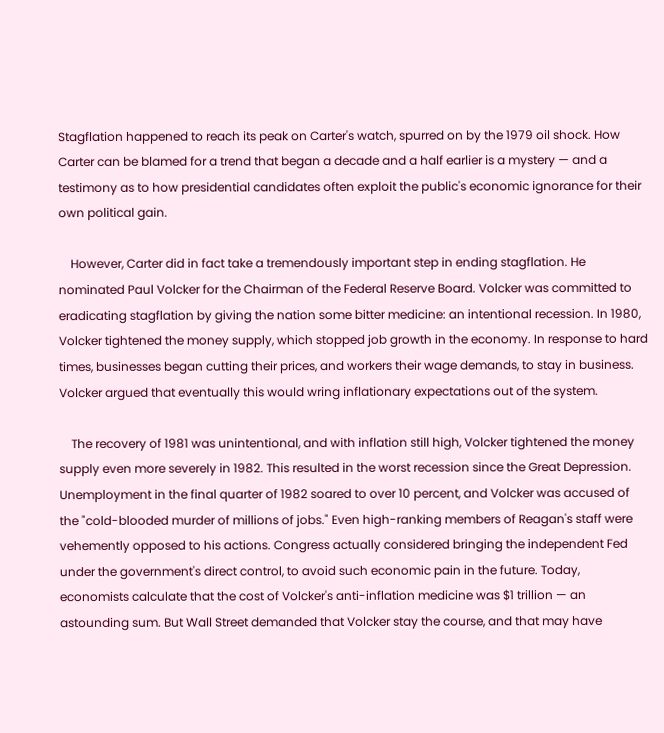Stagflation happened to reach its peak on Carter's watch, spurred on by the 1979 oil shock. How Carter can be blamed for a trend that began a decade and a half earlier is a mystery — and a testimony as to how presidential candidates often exploit the public's economic ignorance for their own political gain.

    However, Carter did in fact take a tremendously important step in ending stagflation. He nominated Paul Volcker for the Chairman of the Federal Reserve Board. Volcker was committed to eradicating stagflation by giving the nation some bitter medicine: an intentional recession. In 1980, Volcker tightened the money supply, which stopped job growth in the economy. In response to hard times, businesses began cutting their prices, and workers their wage demands, to stay in business. Volcker argued that eventually this would wring inflationary expectations out of the system.

    The recovery of 1981 was unintentional, and with inflation still high, Volcker tightened the money supply even more severely in 1982. This resulted in the worst recession since the Great Depression. Unemployment in the final quarter of 1982 soared to over 10 percent, and Volcker was accused of the "cold-blooded murder of millions of jobs." Even high-ranking members of Reagan's staff were vehemently opposed to his actions. Congress actually considered bringing the independent Fed under the government's direct control, to avoid such economic pain in the future. Today, economists calculate that the cost of Volcker's anti-inflation medicine was $1 trillion — an astounding sum. But Wall Street demanded that Volcker stay the course, and that may have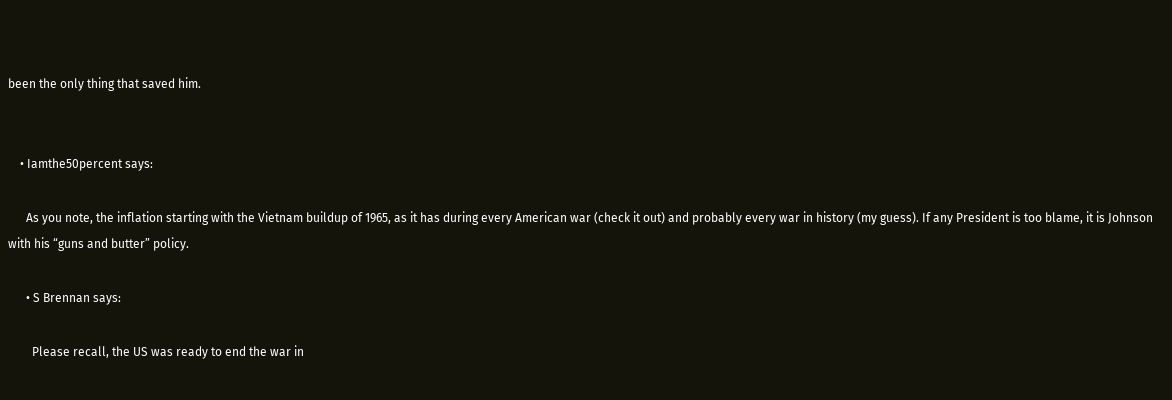been the only thing that saved him.


    • Iamthe50percent says:

      As you note, the inflation starting with the Vietnam buildup of 1965, as it has during every American war (check it out) and probably every war in history (my guess). If any President is too blame, it is Johnson with his “guns and butter” policy.

      • S Brennan says:

        Please recall, the US was ready to end the war in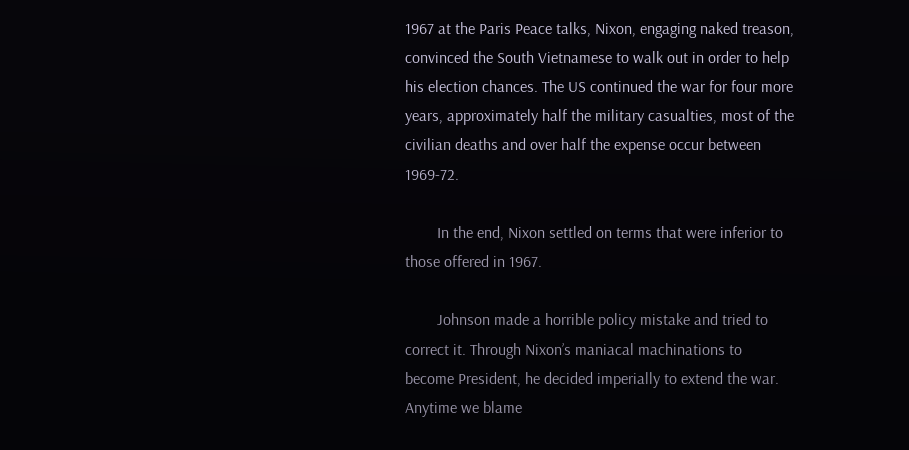1967 at the Paris Peace talks, Nixon, engaging naked treason, convinced the South Vietnamese to walk out in order to help his election chances. The US continued the war for four more years, approximately half the military casualties, most of the civilian deaths and over half the expense occur between 1969-72.

        In the end, Nixon settled on terms that were inferior to those offered in 1967.

        Johnson made a horrible policy mistake and tried to correct it. Through Nixon’s maniacal machinations to become President, he decided imperially to extend the war. Anytime we blame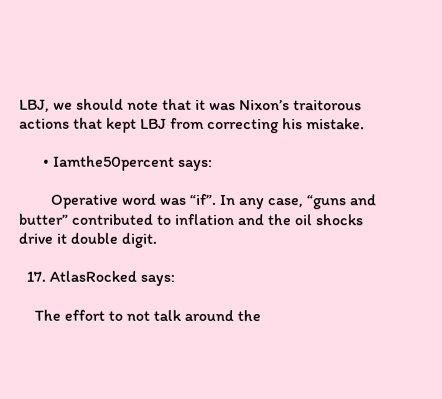LBJ, we should note that it was Nixon’s traitorous actions that kept LBJ from correcting his mistake.

      • Iamthe50percent says:

        Operative word was “if”. In any case, “guns and butter” contributed to inflation and the oil shocks drive it double digit.

  17. AtlasRocked says:

    The effort to not talk around the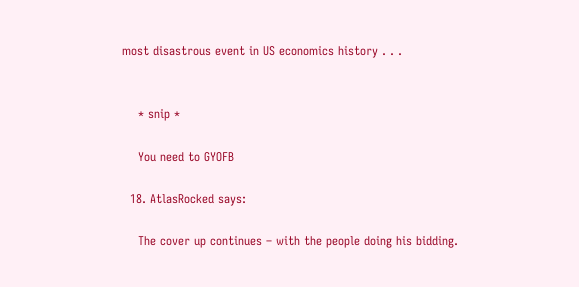most disastrous event in US economics history . . .


    * snip *

    You need to GYOFB

  18. AtlasRocked says:

    The cover up continues – with the people doing his bidding.